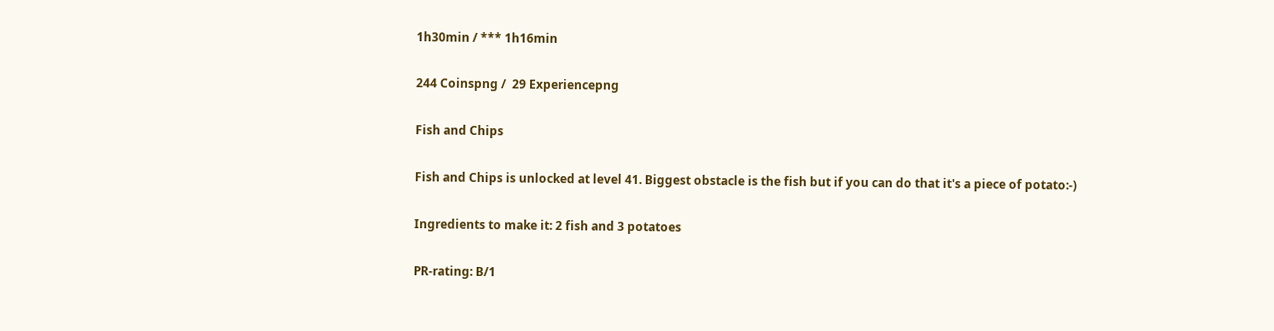1h30min / *** 1h16min

244 Coinspng /  29 Experiencepng

Fish and Chips

Fish and Chips is unlocked at level 41. Biggest obstacle is the fish but if you can do that it's a piece of potato:-)

Ingredients to make it: 2 fish and 3 potatoes

PR-rating: B/1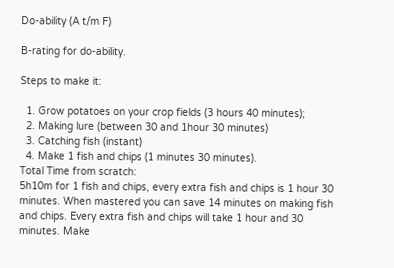Do-ability (A t/m F)

B-rating for do-ability.

Steps to make it:

  1. Grow potatoes on your crop fields (3 hours 40 minutes);
  2. Making lure (between 30 and 1hour 30 minutes)
  3. Catching fish (instant)
  4. Make 1 fish and chips (1 minutes 30 minutes).
Total Time from scratch:
5h10m for 1 fish and chips, every extra fish and chips is 1 hour 30 minutes. When mastered you can save 14 minutes on making fish and chips. Every extra fish and chips will take 1 hour and 30 minutes. Make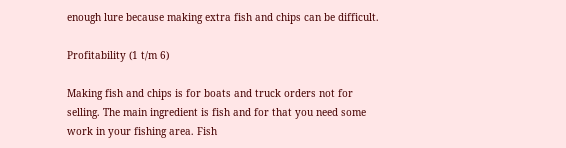enough lure because making extra fish and chips can be difficult.

Profitability (1 t/m 6)

Making fish and chips is for boats and truck orders not for selling. The main ingredient is fish and for that you need some work in your fishing area. Fish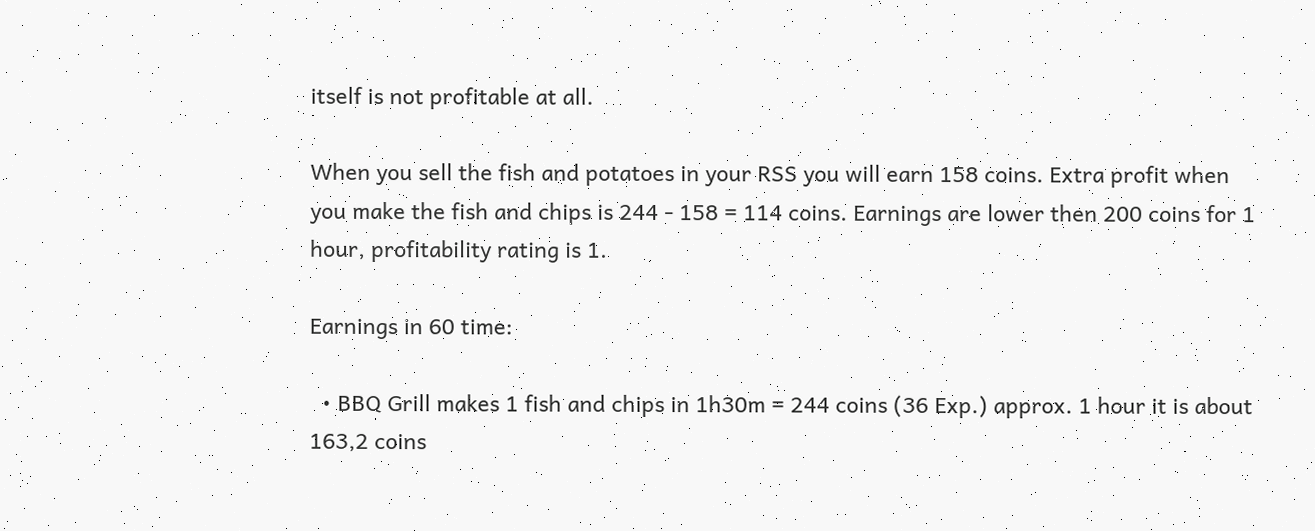itself is not profitable at all.

When you sell the fish and potatoes in your RSS you will earn 158 coins. Extra profit when you make the fish and chips is 244 - 158 = 114 coins. Earnings are lower then 200 coins for 1 hour, profitability rating is 1.

Earnings in 60 time:

  • BBQ Grill makes 1 fish and chips in 1h30m = 244 coins (36 Exp.) approx. 1 hour it is about 163,2 coins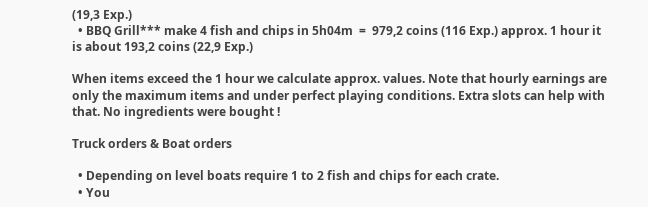(19,3 Exp.)
  • BBQ Grill*** make 4 fish and chips in 5h04m  =  979,2 coins (116 Exp.) approx. 1 hour it is about 193,2 coins (22,9 Exp.)

When items exceed the 1 hour we calculate approx. values. Note that hourly earnings are only the maximum items and under perfect playing conditions. Extra slots can help with that. No ingredients were bought !

Truck orders & Boat orders

  • Depending on level boats require 1 to 2 fish and chips for each crate.
  • You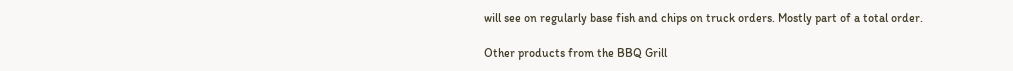will see on regularly base fish and chips on truck orders. Mostly part of a total order.

Other products from the BBQ Grill